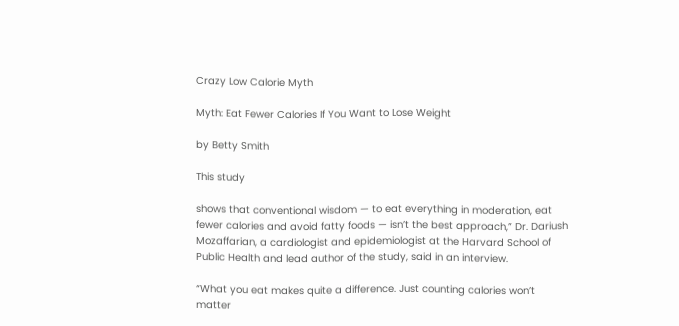Crazy Low Calorie Myth

Myth: Eat Fewer Calories If You Want to Lose Weight

by Betty Smith

This study

shows that conventional wisdom — to eat everything in moderation, eat fewer calories and avoid fatty foods — isn’t the best approach,” Dr. Dariush Mozaffarian, a cardiologist and epidemiologist at the Harvard School of Public Health and lead author of the study, said in an interview.

“What you eat makes quite a difference. Just counting calories won’t matter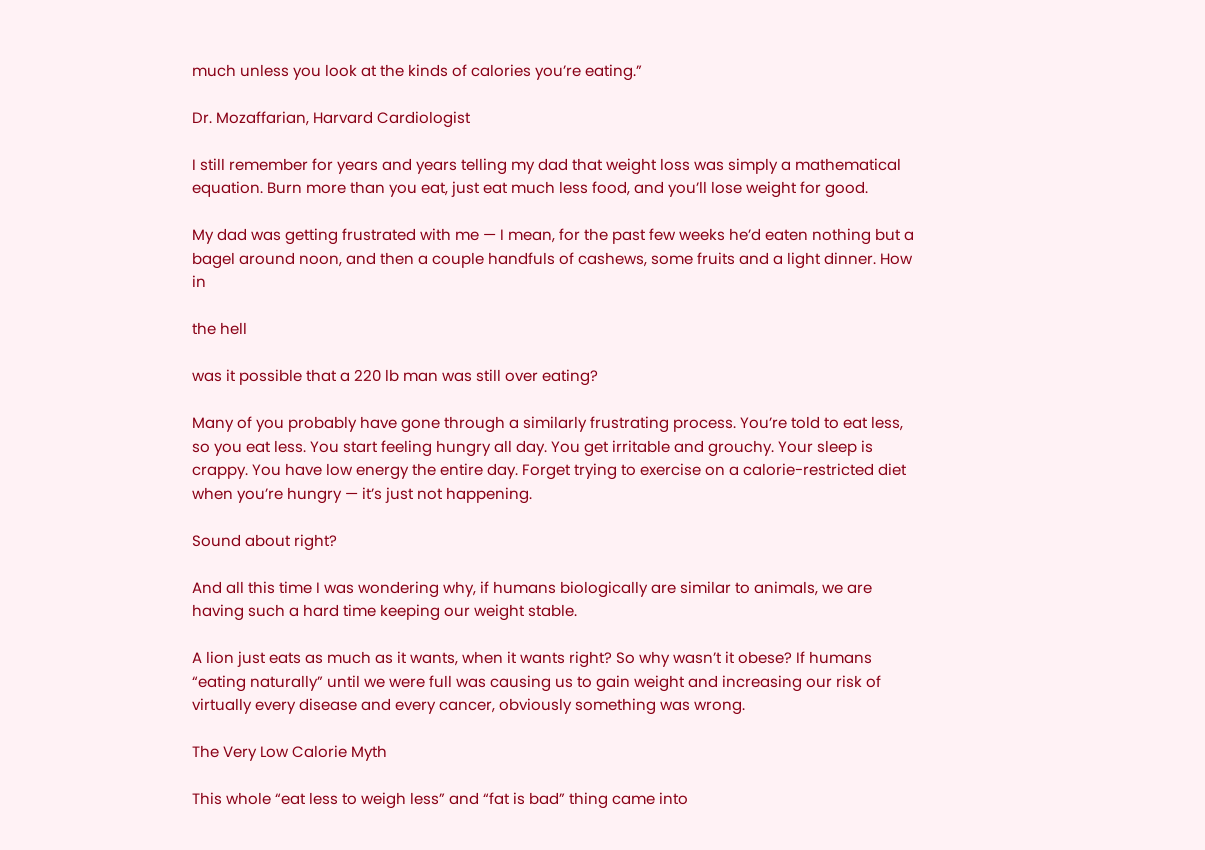much unless you look at the kinds of calories you’re eating.”

Dr. Mozaffarian, Harvard Cardiologist

I still remember for years and years telling my dad that weight loss was simply a mathematical equation. Burn more than you eat, just eat much less food, and you’ll lose weight for good.

My dad was getting frustrated with me — I mean, for the past few weeks he’d eaten nothing but a bagel around noon, and then a couple handfuls of cashews, some fruits and a light dinner. How in

the hell

was it possible that a 220 lb man was still over eating?

Many of you probably have gone through a similarly frustrating process. You’re told to eat less, so you eat less. You start feeling hungry all day. You get irritable and grouchy. Your sleep is crappy. You have low energy the entire day. Forget trying to exercise on a calorie-restricted diet when you’re hungry — it’s just not happening.

Sound about right?

And all this time I was wondering why, if humans biologically are similar to animals, we are having such a hard time keeping our weight stable.

A lion just eats as much as it wants, when it wants right? So why wasn’t it obese? If humans “eating naturally” until we were full was causing us to gain weight and increasing our risk of virtually every disease and every cancer, obviously something was wrong.

The Very Low Calorie Myth

This whole “eat less to weigh less” and “fat is bad” thing came into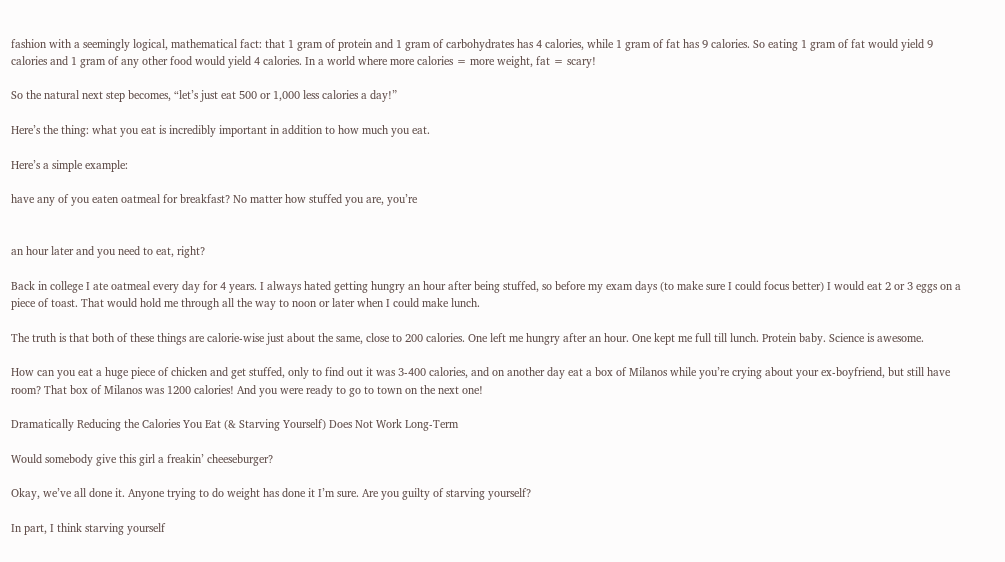fashion with a seemingly logical, mathematical fact: that 1 gram of protein and 1 gram of carbohydrates has 4 calories, while 1 gram of fat has 9 calories. So eating 1 gram of fat would yield 9 calories and 1 gram of any other food would yield 4 calories. In a world where more calories = more weight, fat = scary!

So the natural next step becomes, “let’s just eat 500 or 1,000 less calories a day!”

Here’s the thing: what you eat is incredibly important in addition to how much you eat.

Here’s a simple example:

have any of you eaten oatmeal for breakfast? No matter how stuffed you are, you’re


an hour later and you need to eat, right?

Back in college I ate oatmeal every day for 4 years. I always hated getting hungry an hour after being stuffed, so before my exam days (to make sure I could focus better) I would eat 2 or 3 eggs on a piece of toast. That would hold me through all the way to noon or later when I could make lunch.

The truth is that both of these things are calorie-wise just about the same, close to 200 calories. One left me hungry after an hour. One kept me full till lunch. Protein baby. Science is awesome.

How can you eat a huge piece of chicken and get stuffed, only to find out it was 3-400 calories, and on another day eat a box of Milanos while you’re crying about your ex-boyfriend, but still have room? That box of Milanos was 1200 calories! And you were ready to go to town on the next one!

Dramatically Reducing the Calories You Eat (& Starving Yourself) Does Not Work Long-Term

Would somebody give this girl a freakin’ cheeseburger?

Okay, we’ve all done it. Anyone trying to do weight has done it I’m sure. Are you guilty of starving yourself?

In part, I think starving yourself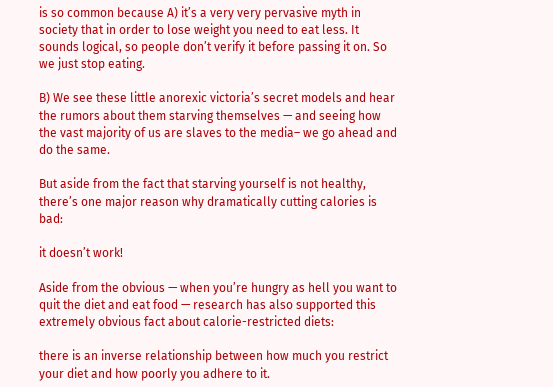is so common because A) it’s a very very pervasive myth in society that in order to lose weight you need to eat less. It sounds logical, so people don’t verify it before passing it on. So we just stop eating.

B) We see these little anorexic victoria’s secret models and hear the rumors about them starving themselves — and seeing how the vast majority of us are slaves to the media– we go ahead and do the same.

But aside from the fact that starving yourself is not healthy, there’s one major reason why dramatically cutting calories is bad:

it doesn’t work!

Aside from the obvious — when you’re hungry as hell you want to quit the diet and eat food — research has also supported this extremely obvious fact about calorie-restricted diets:

there is an inverse relationship between how much you restrict your diet and how poorly you adhere to it.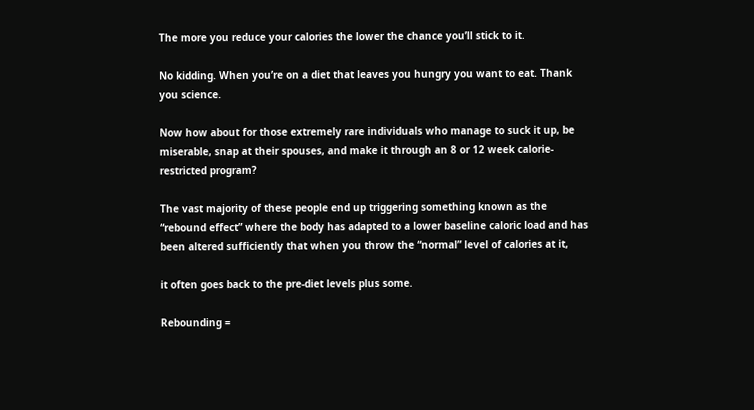The more you reduce your calories the lower the chance you’ll stick to it.

No kidding. When you’re on a diet that leaves you hungry you want to eat. Thank you science.

Now how about for those extremely rare individuals who manage to suck it up, be miserable, snap at their spouses, and make it through an 8 or 12 week calorie-restricted program?

The vast majority of these people end up triggering something known as the “rebound effect” where the body has adapted to a lower baseline caloric load and has been altered sufficiently that when you throw the “normal” level of calories at it,

it often goes back to the pre-diet levels plus some.

Rebounding =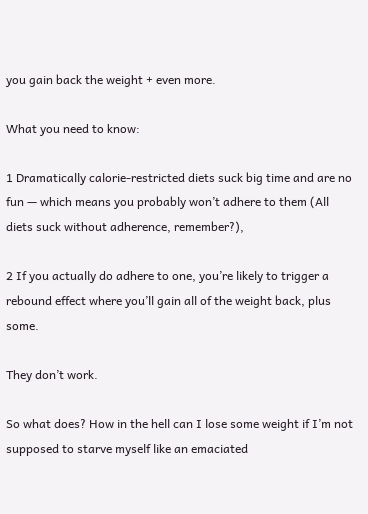you gain back the weight + even more.

What you need to know:

1 Dramatically calorie-restricted diets suck big time and are no fun — which means you probably won’t adhere to them (All diets suck without adherence, remember?),

2 If you actually do adhere to one, you’re likely to trigger a rebound effect where you’ll gain all of the weight back, plus some.

They don’t work.

So what does? How in the hell can I lose some weight if I’m not supposed to starve myself like an emaciated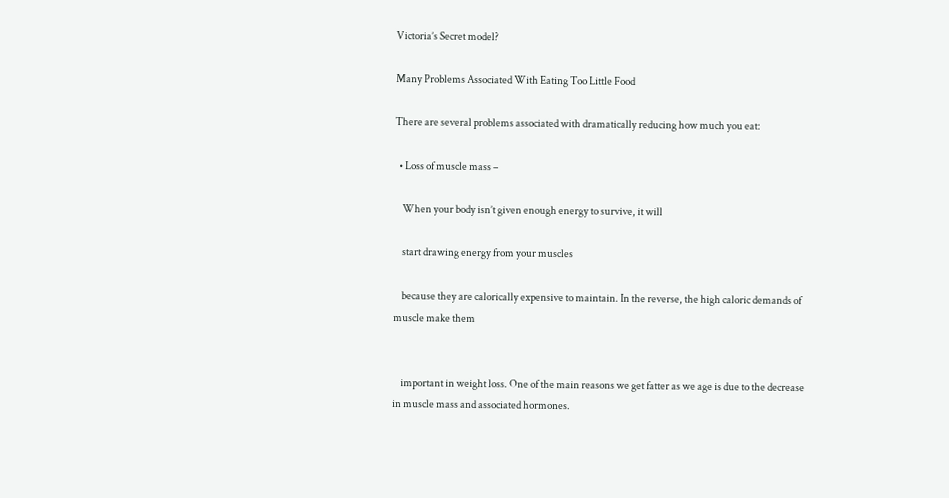Victoria’s Secret model?

Many Problems Associated With Eating Too Little Food

There are several problems associated with dramatically reducing how much you eat:

  • Loss of muscle mass –

    When your body isn’t given enough energy to survive, it will

    start drawing energy from your muscles

    because they are calorically expensive to maintain. In the reverse, the high caloric demands of muscle make them


    important in weight loss. One of the main reasons we get fatter as we age is due to the decrease in muscle mass and associated hormones.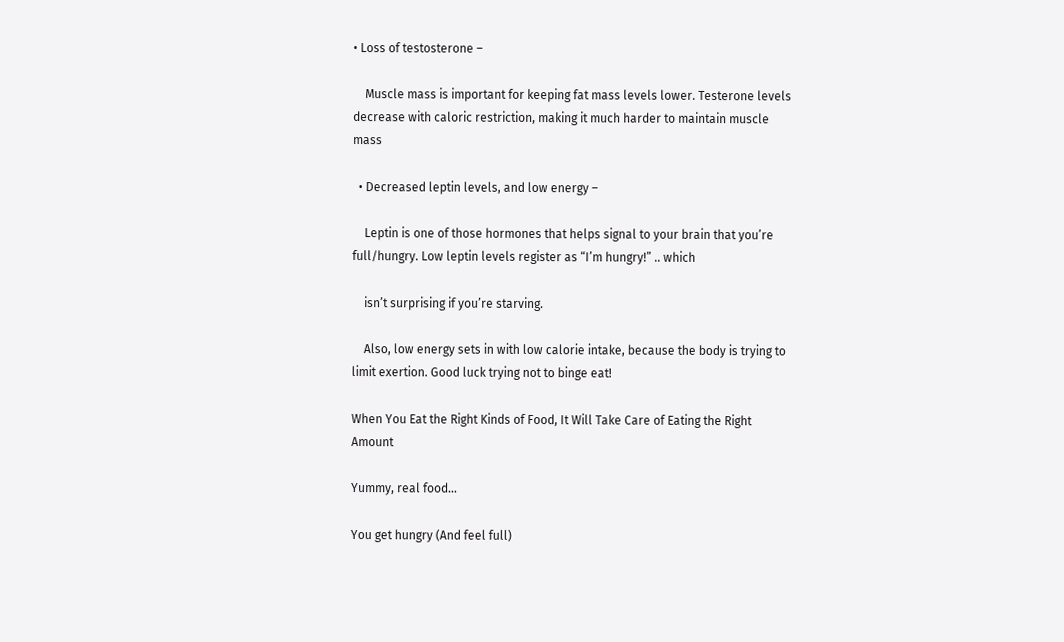• Loss of testosterone –

    Muscle mass is important for keeping fat mass levels lower. Testerone levels decrease with caloric restriction, making it much harder to maintain muscle mass

  • Decreased leptin levels, and low energy –

    Leptin is one of those hormones that helps signal to your brain that you’re full/hungry. Low leptin levels register as “I’m hungry!” .. which

    isn’t surprising if you’re starving.

    Also, low energy sets in with low calorie intake, because the body is trying to limit exertion. Good luck trying not to binge eat!

When You Eat the Right Kinds of Food, It Will Take Care of Eating the Right Amount

Yummy, real food…

You get hungry (And feel full)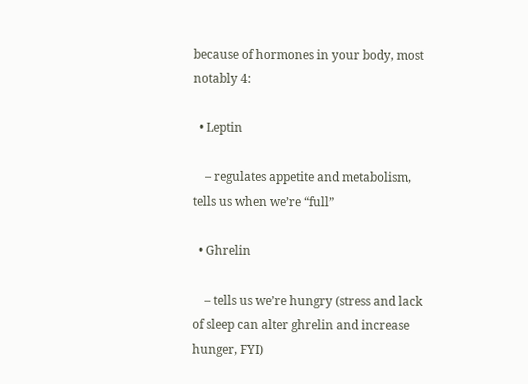because of hormones in your body, most notably 4:

  • Leptin

    – regulates appetite and metabolism, tells us when we’re “full”

  • Ghrelin

    – tells us we’re hungry (stress and lack of sleep can alter ghrelin and increase hunger, FYI)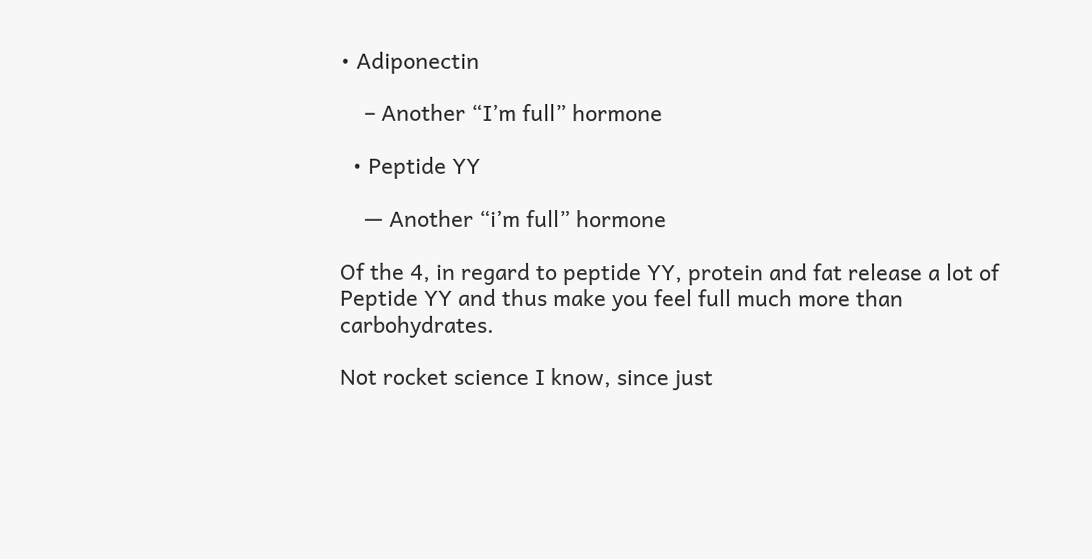• Adiponectin

    – Another “I’m full” hormone

  • Peptide YY

    — Another “i’m full” hormone

Of the 4, in regard to peptide YY, protein and fat release a lot of Peptide YY and thus make you feel full much more than carbohydrates.

Not rocket science I know, since just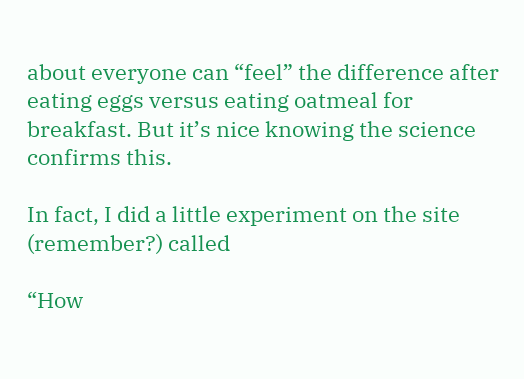about everyone can “feel” the difference after eating eggs versus eating oatmeal for breakfast. But it’s nice knowing the science confirms this.

In fact, I did a little experiment on the site (remember?) called

“How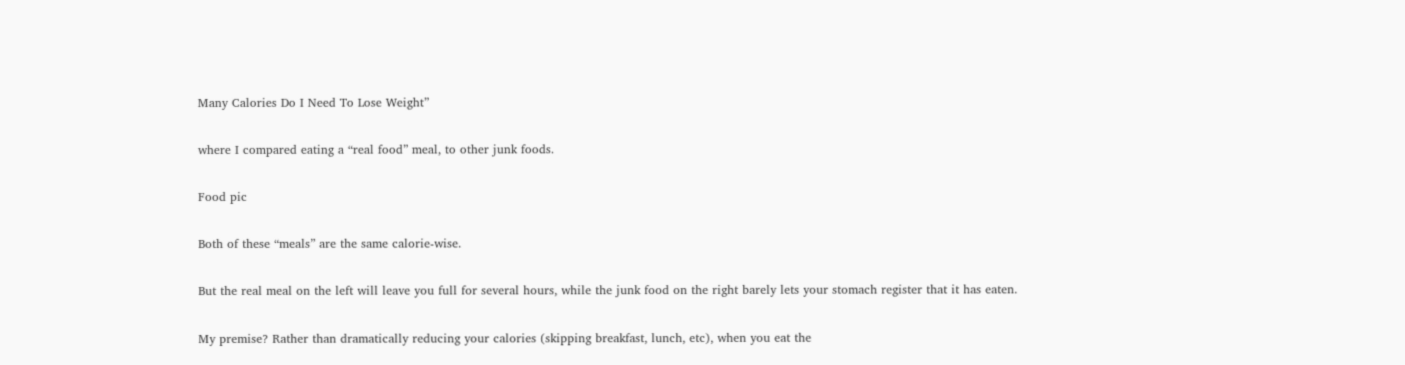Many Calories Do I Need To Lose Weight”

where I compared eating a “real food” meal, to other junk foods.

Food pic

Both of these “meals” are the same calorie-wise.

But the real meal on the left will leave you full for several hours, while the junk food on the right barely lets your stomach register that it has eaten.

My premise? Rather than dramatically reducing your calories (skipping breakfast, lunch, etc), when you eat the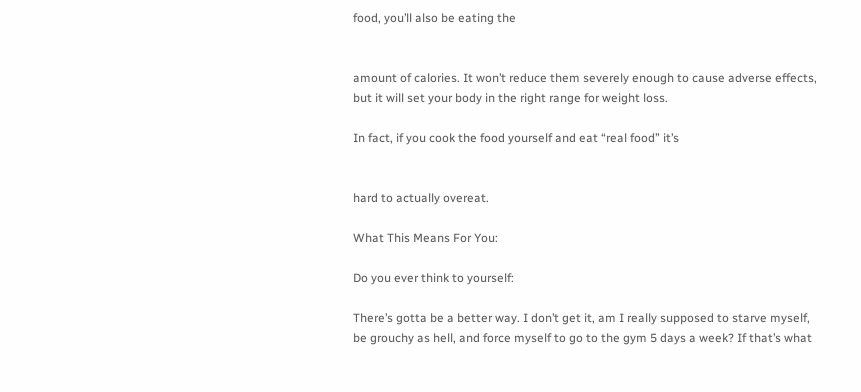food, you’ll also be eating the


amount of calories. It won’t reduce them severely enough to cause adverse effects, but it will set your body in the right range for weight loss.

In fact, if you cook the food yourself and eat “real food” it’s


hard to actually overeat.

What This Means For You:

Do you ever think to yourself:

There’s gotta be a better way. I don’t get it, am I really supposed to starve myself, be grouchy as hell, and force myself to go to the gym 5 days a week? If that’s what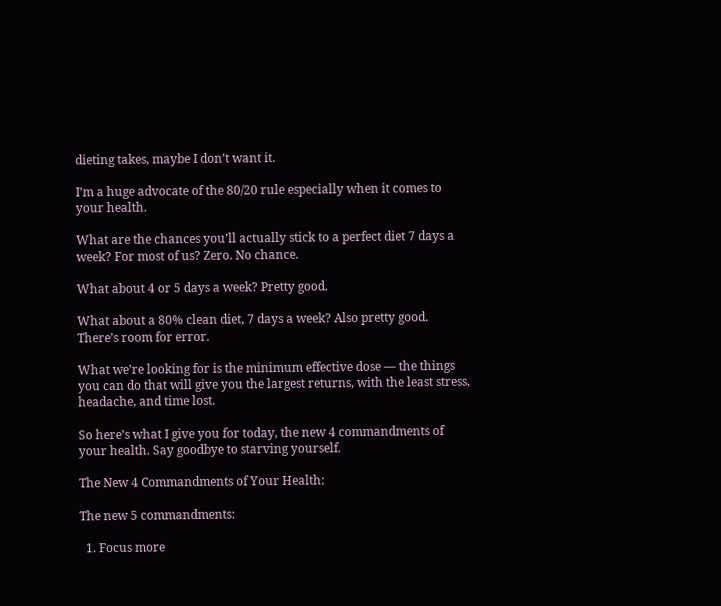dieting takes, maybe I don’t want it.

I’m a huge advocate of the 80/20 rule especially when it comes to your health.

What are the chances you’ll actually stick to a perfect diet 7 days a week? For most of us? Zero. No chance.

What about 4 or 5 days a week? Pretty good.

What about a 80% clean diet, 7 days a week? Also pretty good. There’s room for error.

What we’re looking for is the minimum effective dose — the things you can do that will give you the largest returns, with the least stress, headache, and time lost.

So here’s what I give you for today, the new 4 commandments of your health. Say goodbye to starving yourself.

The New 4 Commandments of Your Health:

The new 5 commandments:

  1. Focus more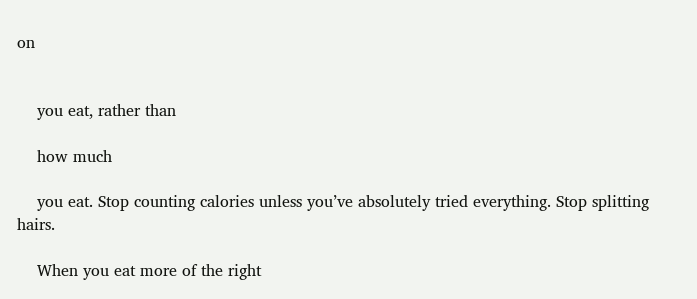on


    you eat, rather than

    how much

    you eat. Stop counting calories unless you’ve absolutely tried everything. Stop splitting hairs.

    When you eat more of the right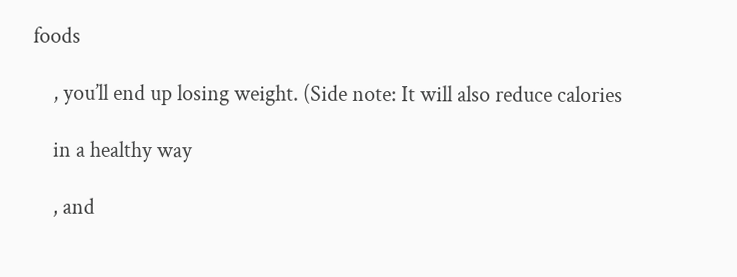foods

    , you’ll end up losing weight. (Side note: It will also reduce calories

    in a healthy way

    , and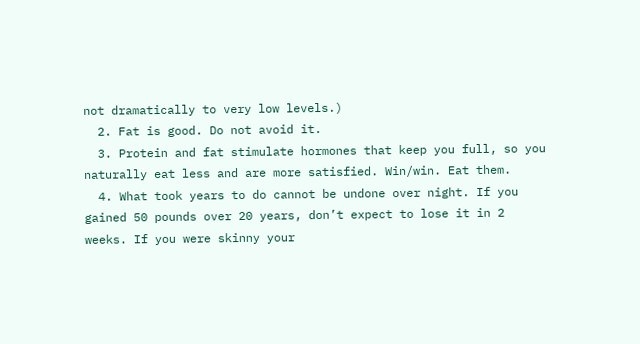not dramatically to very low levels.)
  2. Fat is good. Do not avoid it.
  3. Protein and fat stimulate hormones that keep you full, so you naturally eat less and are more satisfied. Win/win. Eat them.
  4. What took years to do cannot be undone over night. If you gained 50 pounds over 20 years, don’t expect to lose it in 2 weeks. If you were skinny your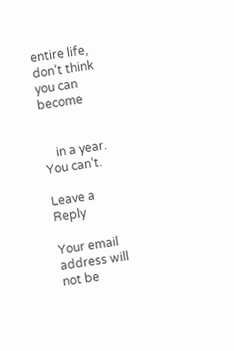entire life, don’t think you can become


    in a year. You can’t.

Leave a Reply

Your email address will not be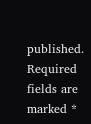published. Required fields are marked *